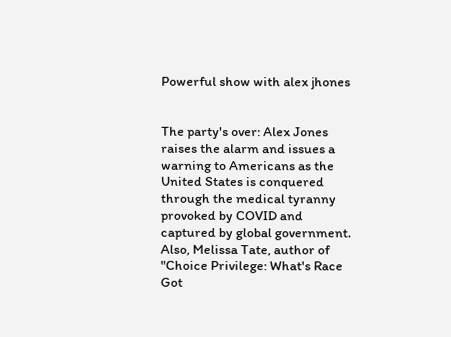Powerful show with alex jhones


The party's over: Alex Jones raises the alarm and issues a warning to Americans as the United States is conquered through the medical tyranny provoked by COVID and captured by global government. Also, Melissa Tate, author of "Choice Privilege: What's Race Got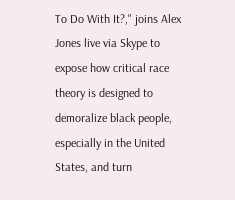To Do With It?," joins Alex Jones live via Skype to expose how critical race theory is designed to demoralize black people, especially in the United States, and turn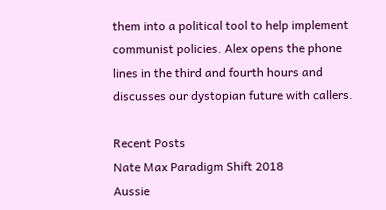them into a political tool to help implement communist policies. Alex opens the phone lines in the third and fourth hours and discusses our dystopian future with callers.

Recent Posts
Nate Max Paradigm Shift 2018
Aussie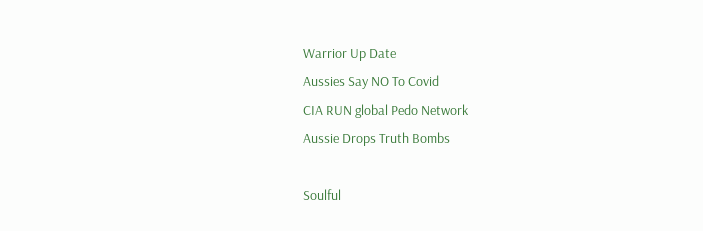Warrior Up Date
Aussies Say NO To Covid
CIA RUN global Pedo Network
Aussie Drops Truth Bombs

Soulful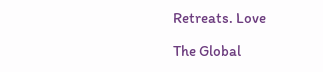Retreats. Love

The Global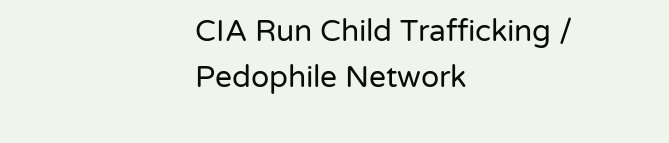CIA Run Child Trafficking / Pedophile Network